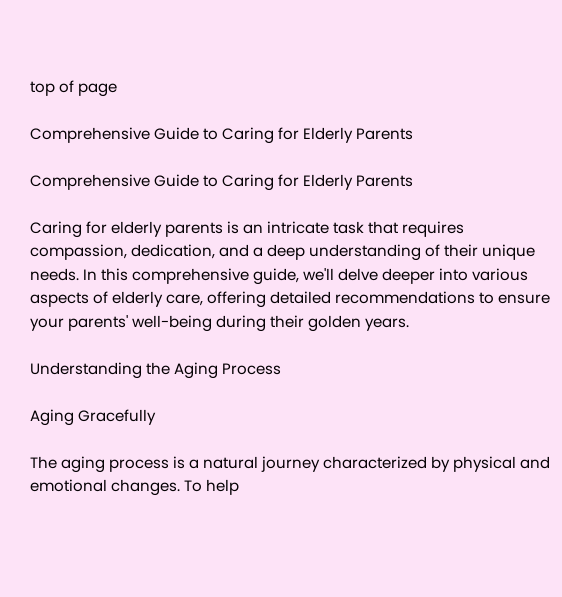top of page

Comprehensive Guide to Caring for Elderly Parents

Comprehensive Guide to Caring for Elderly Parents

Caring for elderly parents is an intricate task that requires compassion, dedication, and a deep understanding of their unique needs. In this comprehensive guide, we'll delve deeper into various aspects of elderly care, offering detailed recommendations to ensure your parents' well-being during their golden years.

Understanding the Aging Process

Aging Gracefully

The aging process is a natural journey characterized by physical and emotional changes. To help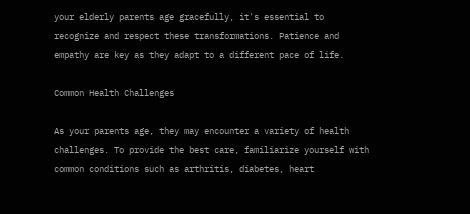your elderly parents age gracefully, it's essential to recognize and respect these transformations. Patience and empathy are key as they adapt to a different pace of life.

Common Health Challenges

As your parents age, they may encounter a variety of health challenges. To provide the best care, familiarize yourself with common conditions such as arthritis, diabetes, heart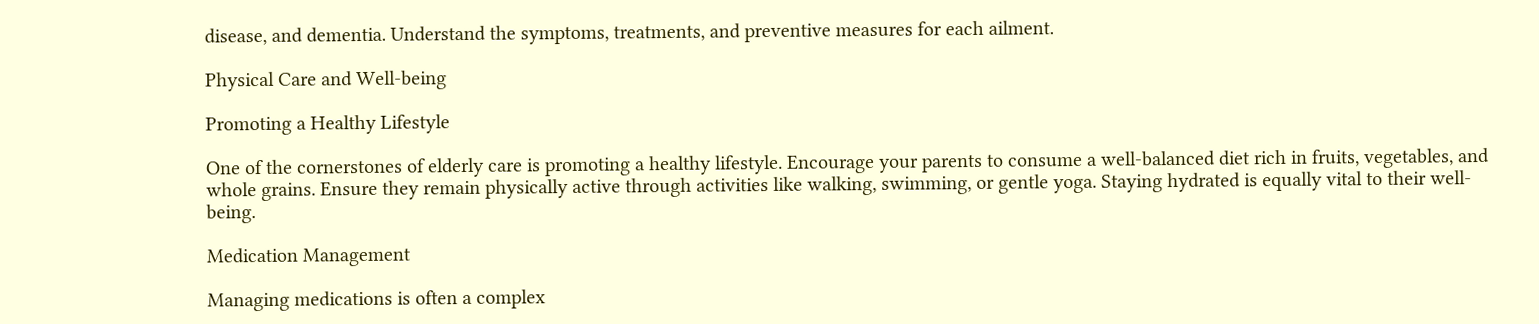disease, and dementia. Understand the symptoms, treatments, and preventive measures for each ailment.

Physical Care and Well-being

Promoting a Healthy Lifestyle

One of the cornerstones of elderly care is promoting a healthy lifestyle. Encourage your parents to consume a well-balanced diet rich in fruits, vegetables, and whole grains. Ensure they remain physically active through activities like walking, swimming, or gentle yoga. Staying hydrated is equally vital to their well-being.

Medication Management

Managing medications is often a complex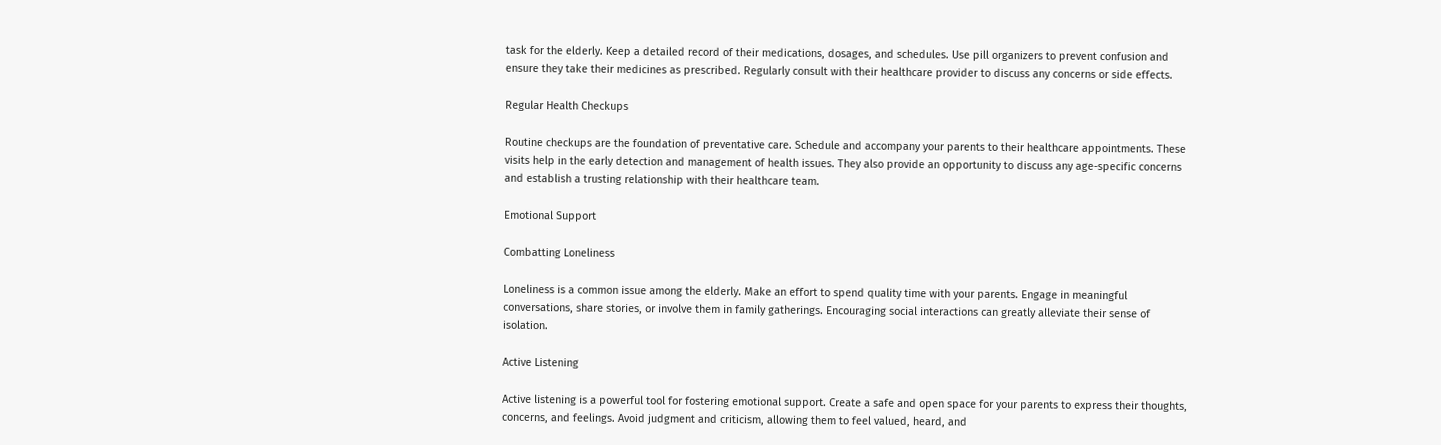task for the elderly. Keep a detailed record of their medications, dosages, and schedules. Use pill organizers to prevent confusion and ensure they take their medicines as prescribed. Regularly consult with their healthcare provider to discuss any concerns or side effects.

Regular Health Checkups

Routine checkups are the foundation of preventative care. Schedule and accompany your parents to their healthcare appointments. These visits help in the early detection and management of health issues. They also provide an opportunity to discuss any age-specific concerns and establish a trusting relationship with their healthcare team.

Emotional Support

Combatting Loneliness

Loneliness is a common issue among the elderly. Make an effort to spend quality time with your parents. Engage in meaningful conversations, share stories, or involve them in family gatherings. Encouraging social interactions can greatly alleviate their sense of isolation.

Active Listening

Active listening is a powerful tool for fostering emotional support. Create a safe and open space for your parents to express their thoughts, concerns, and feelings. Avoid judgment and criticism, allowing them to feel valued, heard, and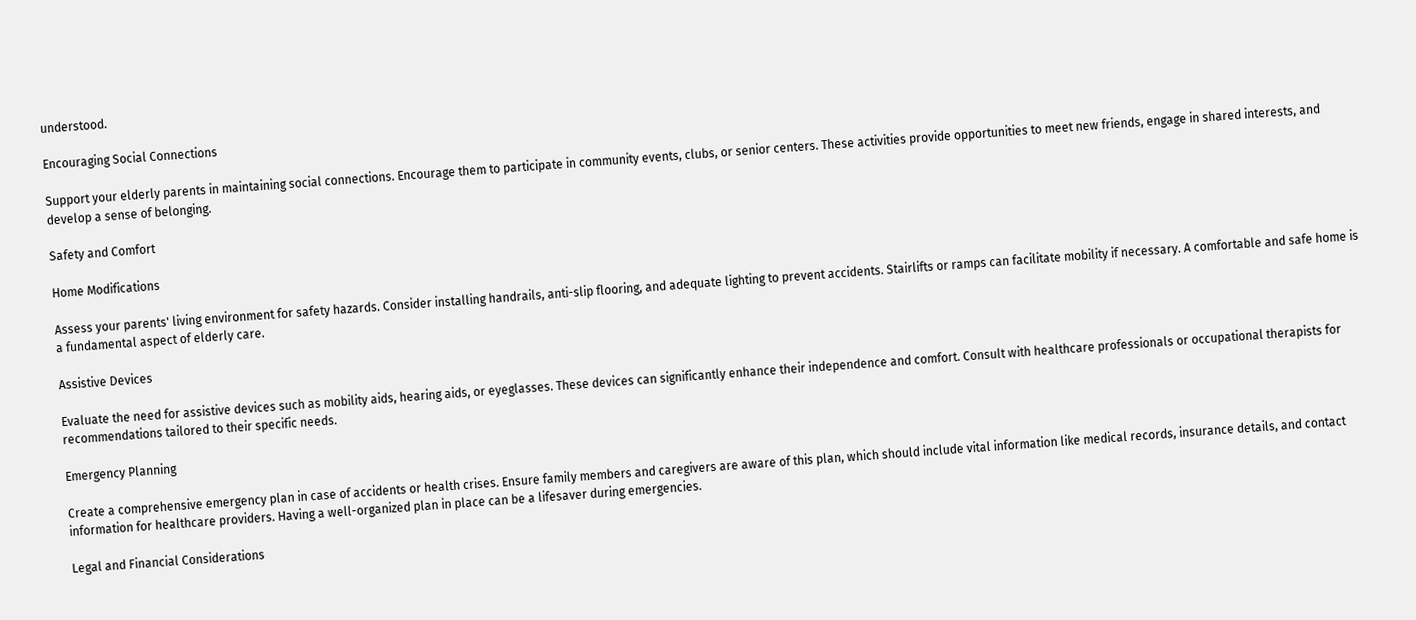understood.

Encouraging Social Connections

Support your elderly parents in maintaining social connections. Encourage them to participate in community events, clubs, or senior centers. These activities provide opportunities to meet new friends, engage in shared interests, and develop a sense of belonging.

Safety and Comfort

Home Modifications

Assess your parents' living environment for safety hazards. Consider installing handrails, anti-slip flooring, and adequate lighting to prevent accidents. Stairlifts or ramps can facilitate mobility if necessary. A comfortable and safe home is a fundamental aspect of elderly care.

Assistive Devices

Evaluate the need for assistive devices such as mobility aids, hearing aids, or eyeglasses. These devices can significantly enhance their independence and comfort. Consult with healthcare professionals or occupational therapists for recommendations tailored to their specific needs.

Emergency Planning

Create a comprehensive emergency plan in case of accidents or health crises. Ensure family members and caregivers are aware of this plan, which should include vital information like medical records, insurance details, and contact information for healthcare providers. Having a well-organized plan in place can be a lifesaver during emergencies.

Legal and Financial Considerations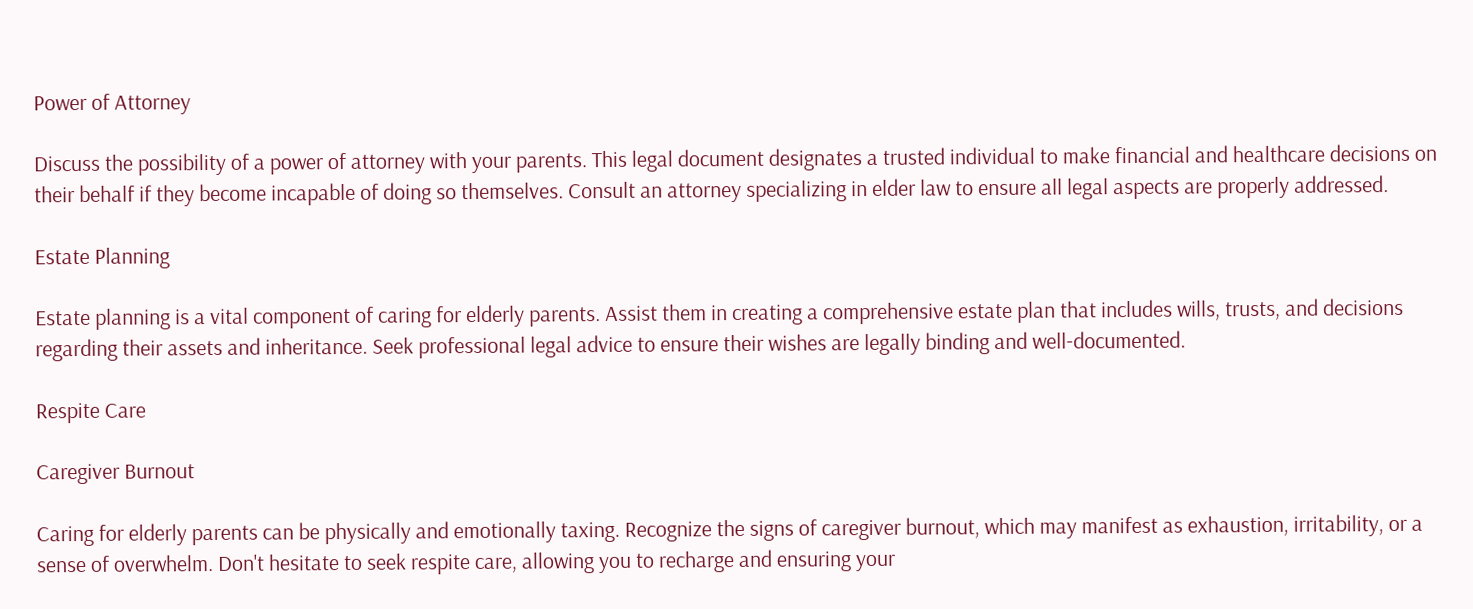Power of Attorney

Discuss the possibility of a power of attorney with your parents. This legal document designates a trusted individual to make financial and healthcare decisions on their behalf if they become incapable of doing so themselves. Consult an attorney specializing in elder law to ensure all legal aspects are properly addressed.

Estate Planning

Estate planning is a vital component of caring for elderly parents. Assist them in creating a comprehensive estate plan that includes wills, trusts, and decisions regarding their assets and inheritance. Seek professional legal advice to ensure their wishes are legally binding and well-documented.

Respite Care

Caregiver Burnout

Caring for elderly parents can be physically and emotionally taxing. Recognize the signs of caregiver burnout, which may manifest as exhaustion, irritability, or a sense of overwhelm. Don't hesitate to seek respite care, allowing you to recharge and ensuring your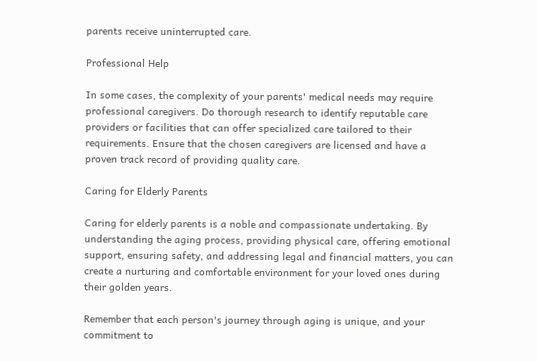parents receive uninterrupted care.

Professional Help

In some cases, the complexity of your parents' medical needs may require professional caregivers. Do thorough research to identify reputable care providers or facilities that can offer specialized care tailored to their requirements. Ensure that the chosen caregivers are licensed and have a proven track record of providing quality care.

Caring for Elderly Parents

Caring for elderly parents is a noble and compassionate undertaking. By understanding the aging process, providing physical care, offering emotional support, ensuring safety, and addressing legal and financial matters, you can create a nurturing and comfortable environment for your loved ones during their golden years.

Remember that each person's journey through aging is unique, and your commitment to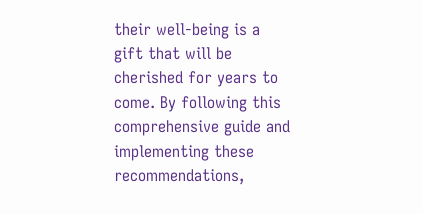their well-being is a gift that will be cherished for years to come. By following this comprehensive guide and implementing these recommendations,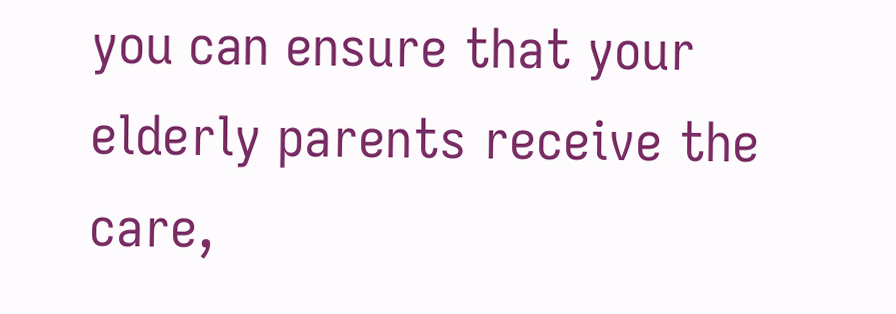you can ensure that your elderly parents receive the care,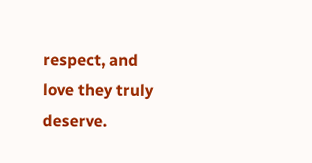respect, and love they truly deserve.